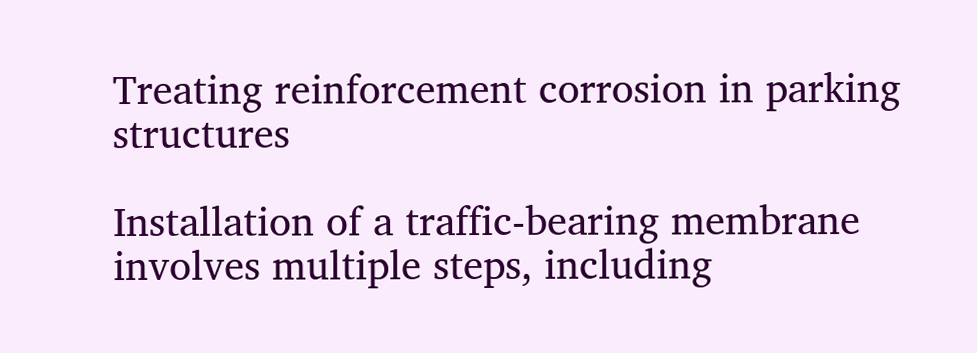Treating reinforcement corrosion in parking structures

Installation of a traffic-bearing membrane involves multiple steps, including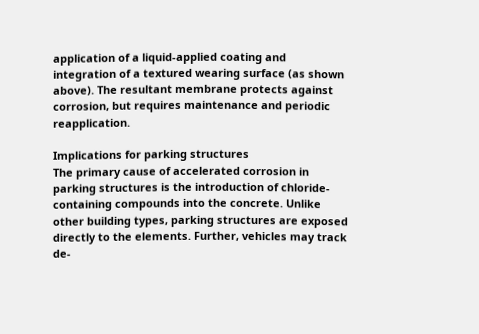application of a liquid-applied coating and integration of a textured wearing surface (as shown above). The resultant membrane protects against corrosion, but requires maintenance and periodic reapplication.

Implications for parking structures
The primary cause of accelerated corrosion in parking structures is the introduction of chloride-containing compounds into the concrete. Unlike other building types, parking structures are exposed directly to the elements. Further, vehicles may track de-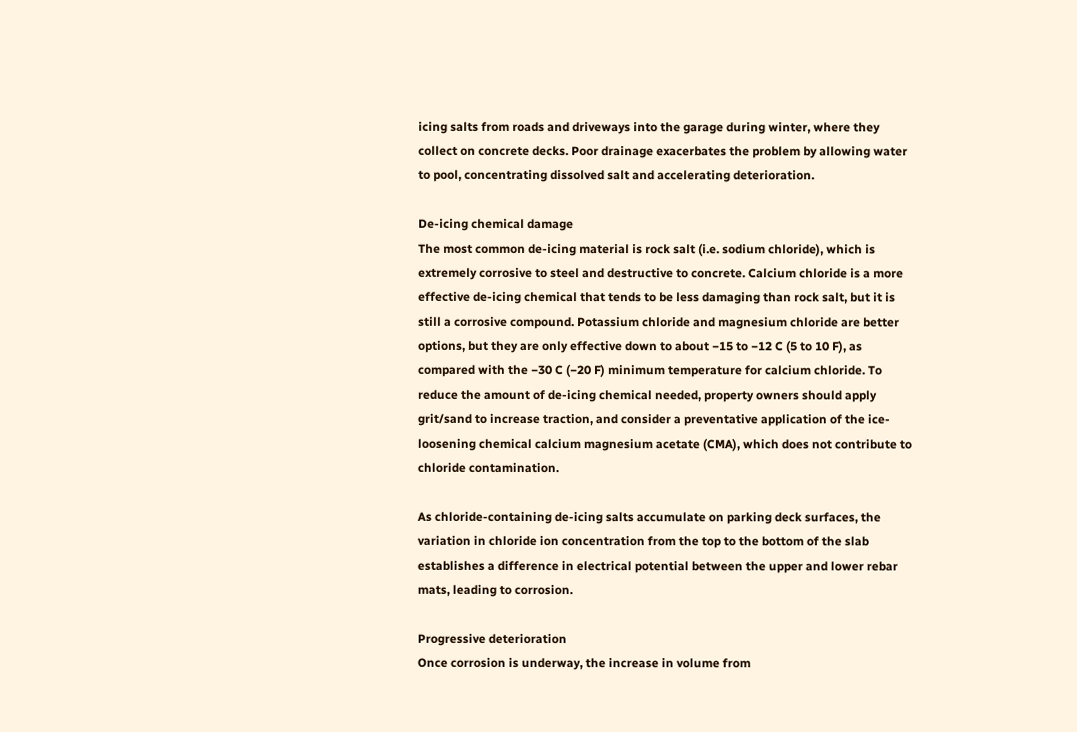icing salts from roads and driveways into the garage during winter, where they collect on concrete decks. Poor drainage exacerbates the problem by allowing water to pool, concentrating dissolved salt and accelerating deterioration.

De-icing chemical damage
The most common de-icing material is rock salt (i.e. sodium chloride), which is extremely corrosive to steel and destructive to concrete. Calcium chloride is a more effective de-icing chemical that tends to be less damaging than rock salt, but it is still a corrosive compound. Potassium chloride and magnesium chloride are better options, but they are only effective down to about −15 to −12 C (5 to 10 F), as compared with the −30 C (−20 F) minimum temperature for calcium chloride. To reduce the amount of de-icing chemical needed, property owners should apply grit/sand to increase traction, and consider a preventative application of the ice-loosening chemical calcium magnesium acetate (CMA), which does not contribute to chloride contamination.

As chloride-containing de-icing salts accumulate on parking deck surfaces, the variation in chloride ion concentration from the top to the bottom of the slab establishes a difference in electrical potential between the upper and lower rebar mats, leading to corrosion.

Progressive deterioration
Once corrosion is underway, the increase in volume from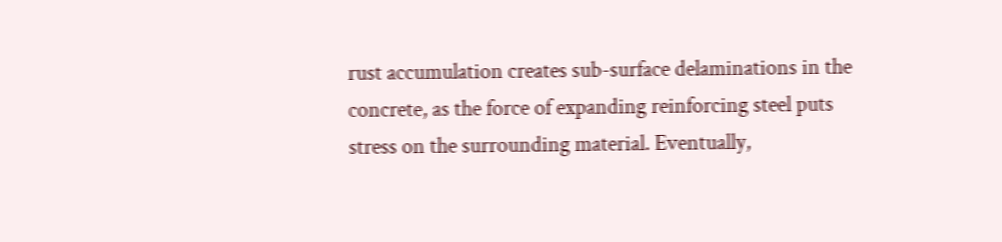rust accumulation creates sub-surface delaminations in the concrete, as the force of expanding reinforcing steel puts stress on the surrounding material. Eventually,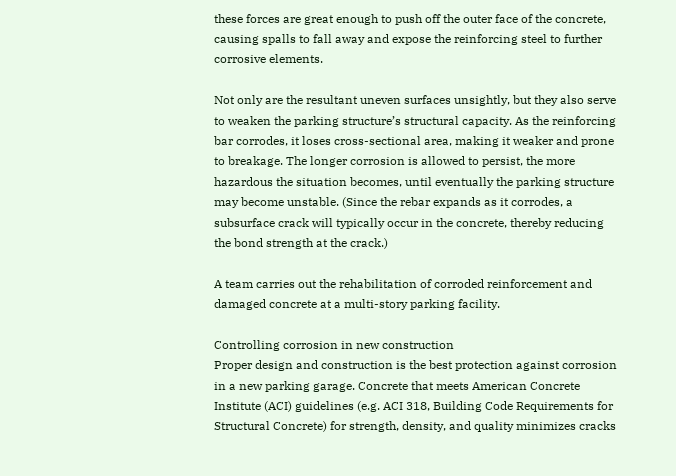these forces are great enough to push off the outer face of the concrete, causing spalls to fall away and expose the reinforcing steel to further corrosive elements.

Not only are the resultant uneven surfaces unsightly, but they also serve to weaken the parking structure’s structural capacity. As the reinforcing bar corrodes, it loses cross-sectional area, making it weaker and prone to breakage. The longer corrosion is allowed to persist, the more hazardous the situation becomes, until eventually the parking structure may become unstable. (Since the rebar expands as it corrodes, a subsurface crack will typically occur in the concrete, thereby reducing the bond strength at the crack.)

A team carries out the rehabilitation of corroded reinforcement and damaged concrete at a multi-story parking facility.

Controlling corrosion in new construction
Proper design and construction is the best protection against corrosion in a new parking garage. Concrete that meets American Concrete Institute (ACI) guidelines (e.g. ACI 318, Building Code Requirements for Structural Concrete) for strength, density, and quality minimizes cracks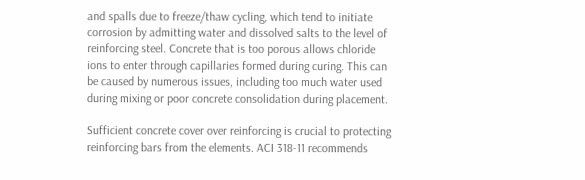and spalls due to freeze/thaw cycling, which tend to initiate corrosion by admitting water and dissolved salts to the level of reinforcing steel. Concrete that is too porous allows chloride ions to enter through capillaries formed during curing. This can be caused by numerous issues, including too much water used during mixing or poor concrete consolidation during placement.

Sufficient concrete cover over reinforcing is crucial to protecting reinforcing bars from the elements. ACI 318-11 recommends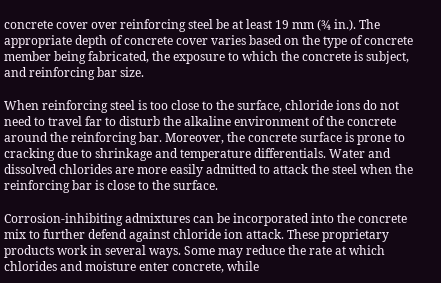concrete cover over reinforcing steel be at least 19 mm (¾ in.). The appropriate depth of concrete cover varies based on the type of concrete member being fabricated, the exposure to which the concrete is subject, and reinforcing bar size.

When reinforcing steel is too close to the surface, chloride ions do not need to travel far to disturb the alkaline environment of the concrete around the reinforcing bar. Moreover, the concrete surface is prone to cracking due to shrinkage and temperature differentials. Water and dissolved chlorides are more easily admitted to attack the steel when the reinforcing bar is close to the surface.

Corrosion-inhibiting admixtures can be incorporated into the concrete mix to further defend against chloride ion attack. These proprietary products work in several ways. Some may reduce the rate at which chlorides and moisture enter concrete, while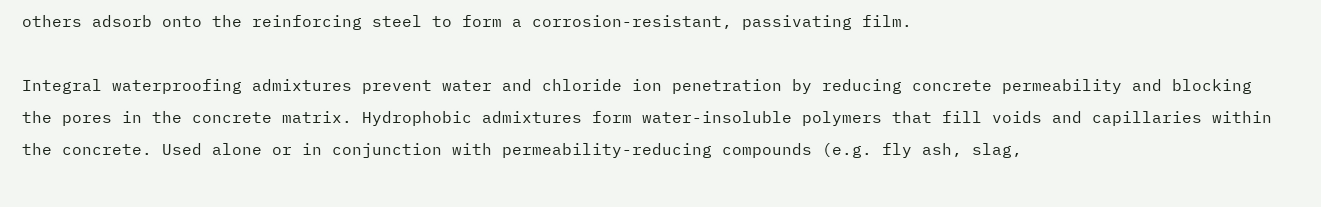others adsorb onto the reinforcing steel to form a corrosion-resistant, passivating film.

Integral waterproofing admixtures prevent water and chloride ion penetration by reducing concrete permeability and blocking the pores in the concrete matrix. Hydrophobic admixtures form water-insoluble polymers that fill voids and capillaries within the concrete. Used alone or in conjunction with permeability-reducing compounds (e.g. fly ash, slag,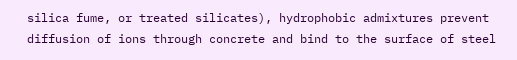silica fume, or treated silicates), hydrophobic admixtures prevent diffusion of ions through concrete and bind to the surface of steel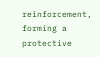reinforcement, forming a protective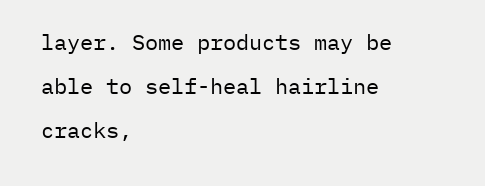layer. Some products may be able to self-heal hairline cracks,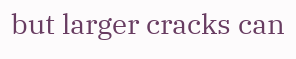but larger cracks can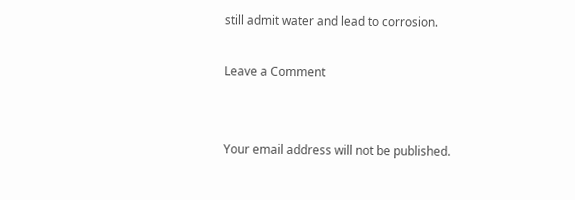still admit water and lead to corrosion.

Leave a Comment


Your email address will not be published.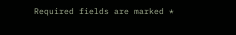Required fields are marked *